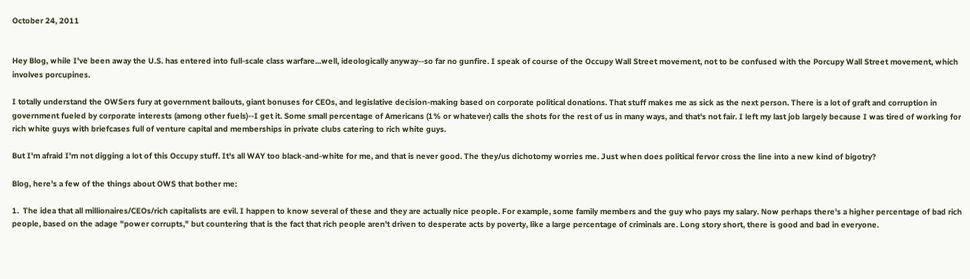October 24, 2011


Hey Blog, while I've been away the U.S. has entered into full-scale class warfare...well, ideologically anyway--so far no gunfire. I speak of course of the Occupy Wall Street movement, not to be confused with the Porcupy Wall Street movement, which involves porcupines.

I totally understand the OWSers fury at government bailouts, giant bonuses for CEOs, and legislative decision-making based on corporate political donations. That stuff makes me as sick as the next person. There is a lot of graft and corruption in government fueled by corporate interests (among other fuels)--I get it. Some small percentage of Americans (1% or whatever) calls the shots for the rest of us in many ways, and that's not fair. I left my last job largely because I was tired of working for rich white guys with briefcases full of venture capital and memberships in private clubs catering to rich white guys.

But I'm afraid I'm not digging a lot of this Occupy stuff. It's all WAY too black-and-white for me, and that is never good. The they/us dichotomy worries me. Just when does political fervor cross the line into a new kind of bigotry?

Blog, here's a few of the things about OWS that bother me:

1.  The idea that all millionaires/CEOs/rich capitalists are evil. I happen to know several of these and they are actually nice people. For example, some family members and the guy who pays my salary. Now perhaps there's a higher percentage of bad rich people, based on the adage "power corrupts," but countering that is the fact that rich people aren't driven to desperate acts by poverty, like a large percentage of criminals are. Long story short, there is good and bad in everyone.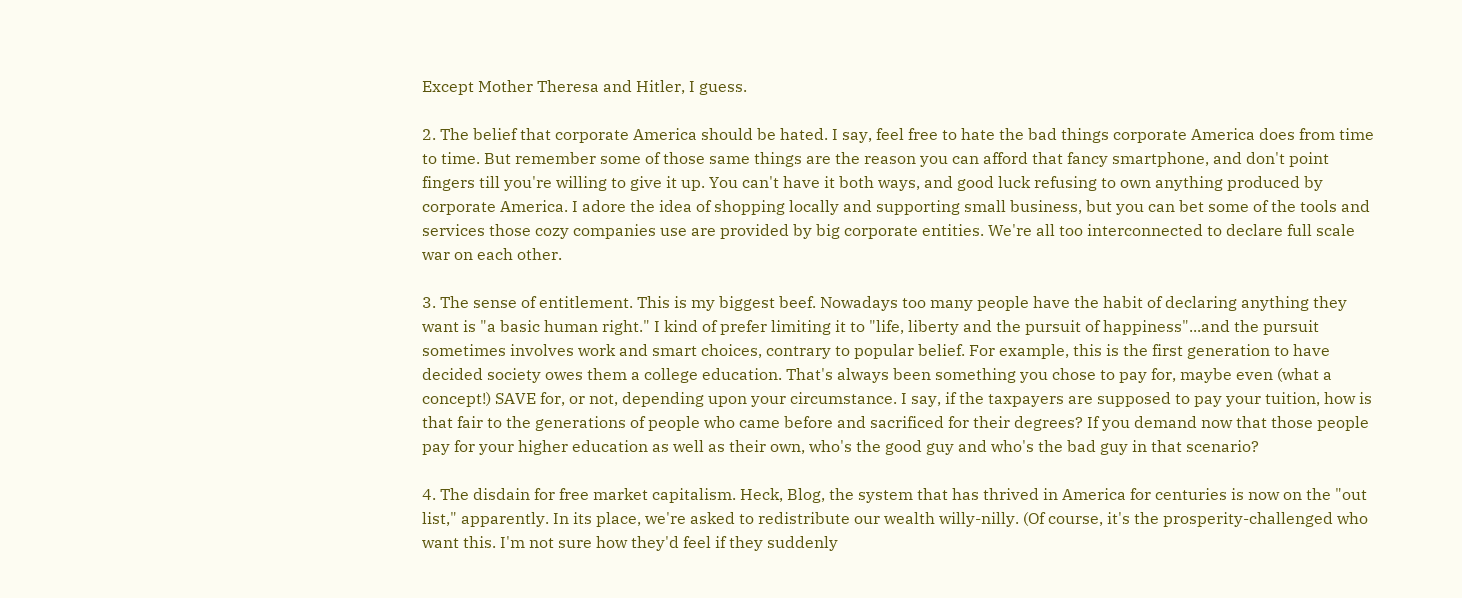Except Mother Theresa and Hitler, I guess.

2. The belief that corporate America should be hated. I say, feel free to hate the bad things corporate America does from time to time. But remember some of those same things are the reason you can afford that fancy smartphone, and don't point fingers till you're willing to give it up. You can't have it both ways, and good luck refusing to own anything produced by corporate America. I adore the idea of shopping locally and supporting small business, but you can bet some of the tools and services those cozy companies use are provided by big corporate entities. We're all too interconnected to declare full scale war on each other.

3. The sense of entitlement. This is my biggest beef. Nowadays too many people have the habit of declaring anything they want is "a basic human right." I kind of prefer limiting it to "life, liberty and the pursuit of happiness"...and the pursuit sometimes involves work and smart choices, contrary to popular belief. For example, this is the first generation to have decided society owes them a college education. That's always been something you chose to pay for, maybe even (what a concept!) SAVE for, or not, depending upon your circumstance. I say, if the taxpayers are supposed to pay your tuition, how is that fair to the generations of people who came before and sacrificed for their degrees? If you demand now that those people pay for your higher education as well as their own, who's the good guy and who's the bad guy in that scenario?

4. The disdain for free market capitalism. Heck, Blog, the system that has thrived in America for centuries is now on the "out list," apparently. In its place, we're asked to redistribute our wealth willy-nilly. (Of course, it's the prosperity-challenged who want this. I'm not sure how they'd feel if they suddenly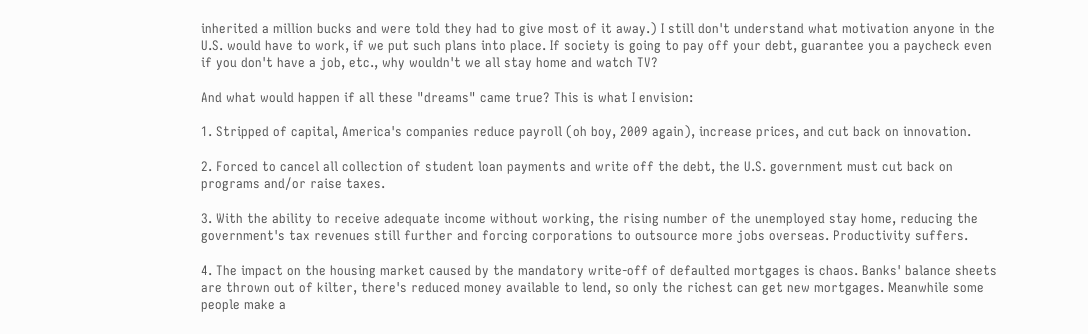inherited a million bucks and were told they had to give most of it away.) I still don't understand what motivation anyone in the U.S. would have to work, if we put such plans into place. If society is going to pay off your debt, guarantee you a paycheck even if you don't have a job, etc., why wouldn't we all stay home and watch TV?

And what would happen if all these "dreams" came true? This is what I envision:

1. Stripped of capital, America's companies reduce payroll (oh boy, 2009 again), increase prices, and cut back on innovation.

2. Forced to cancel all collection of student loan payments and write off the debt, the U.S. government must cut back on programs and/or raise taxes.

3. With the ability to receive adequate income without working, the rising number of the unemployed stay home, reducing the government's tax revenues still further and forcing corporations to outsource more jobs overseas. Productivity suffers.

4. The impact on the housing market caused by the mandatory write-off of defaulted mortgages is chaos. Banks' balance sheets are thrown out of kilter, there's reduced money available to lend, so only the richest can get new mortgages. Meanwhile some people make a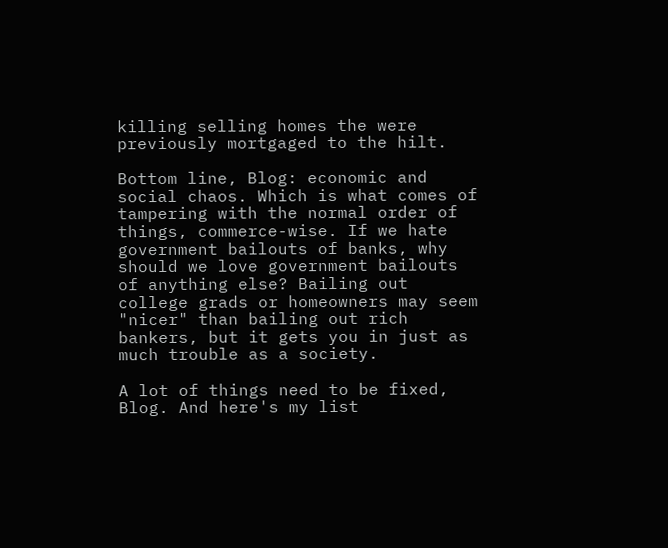killing selling homes the were previously mortgaged to the hilt.

Bottom line, Blog: economic and social chaos. Which is what comes of tampering with the normal order of things, commerce-wise. If we hate government bailouts of banks, why should we love government bailouts of anything else? Bailing out college grads or homeowners may seem "nicer" than bailing out rich bankers, but it gets you in just as much trouble as a society.

A lot of things need to be fixed, Blog. And here's my list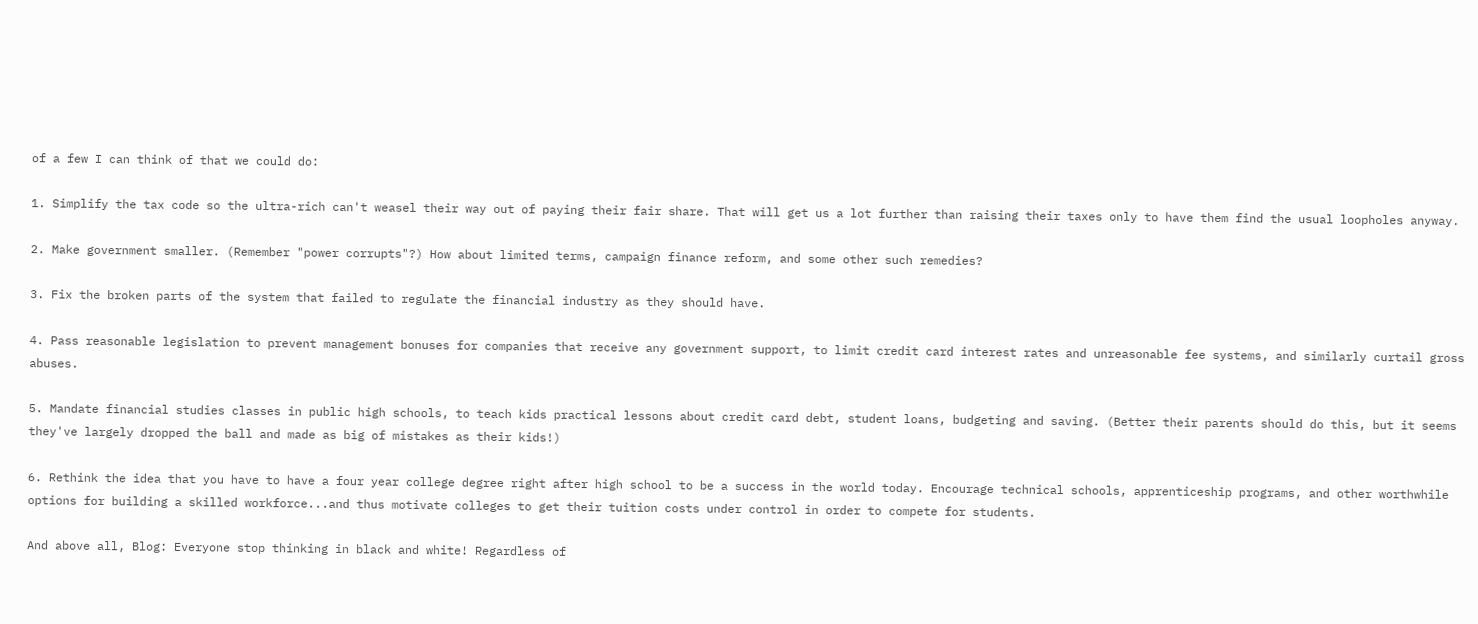of a few I can think of that we could do:

1. Simplify the tax code so the ultra-rich can't weasel their way out of paying their fair share. That will get us a lot further than raising their taxes only to have them find the usual loopholes anyway.

2. Make government smaller. (Remember "power corrupts"?) How about limited terms, campaign finance reform, and some other such remedies?

3. Fix the broken parts of the system that failed to regulate the financial industry as they should have.

4. Pass reasonable legislation to prevent management bonuses for companies that receive any government support, to limit credit card interest rates and unreasonable fee systems, and similarly curtail gross abuses.

5. Mandate financial studies classes in public high schools, to teach kids practical lessons about credit card debt, student loans, budgeting and saving. (Better their parents should do this, but it seems they've largely dropped the ball and made as big of mistakes as their kids!)

6. Rethink the idea that you have to have a four year college degree right after high school to be a success in the world today. Encourage technical schools, apprenticeship programs, and other worthwhile options for building a skilled workforce...and thus motivate colleges to get their tuition costs under control in order to compete for students.

And above all, Blog: Everyone stop thinking in black and white! Regardless of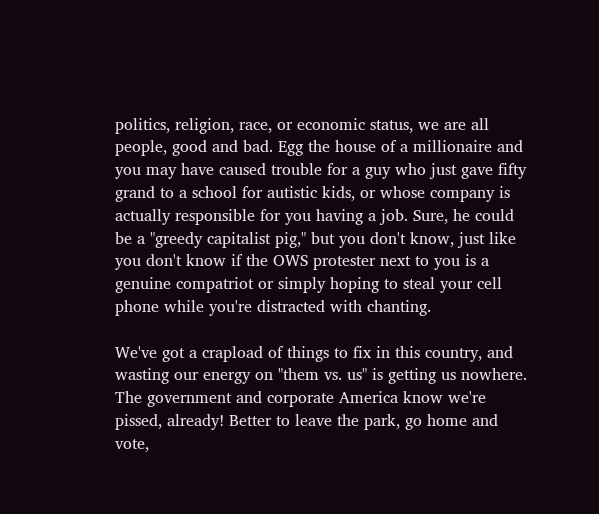politics, religion, race, or economic status, we are all people, good and bad. Egg the house of a millionaire and you may have caused trouble for a guy who just gave fifty grand to a school for autistic kids, or whose company is actually responsible for you having a job. Sure, he could be a "greedy capitalist pig," but you don't know, just like you don't know if the OWS protester next to you is a genuine compatriot or simply hoping to steal your cell phone while you're distracted with chanting.

We've got a crapload of things to fix in this country, and wasting our energy on "them vs. us" is getting us nowhere. The government and corporate America know we're pissed, already! Better to leave the park, go home and vote,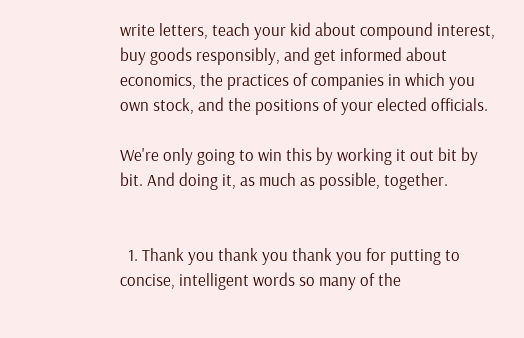write letters, teach your kid about compound interest, buy goods responsibly, and get informed about economics, the practices of companies in which you own stock, and the positions of your elected officials.

We're only going to win this by working it out bit by bit. And doing it, as much as possible, together.


  1. Thank you thank you thank you for putting to concise, intelligent words so many of the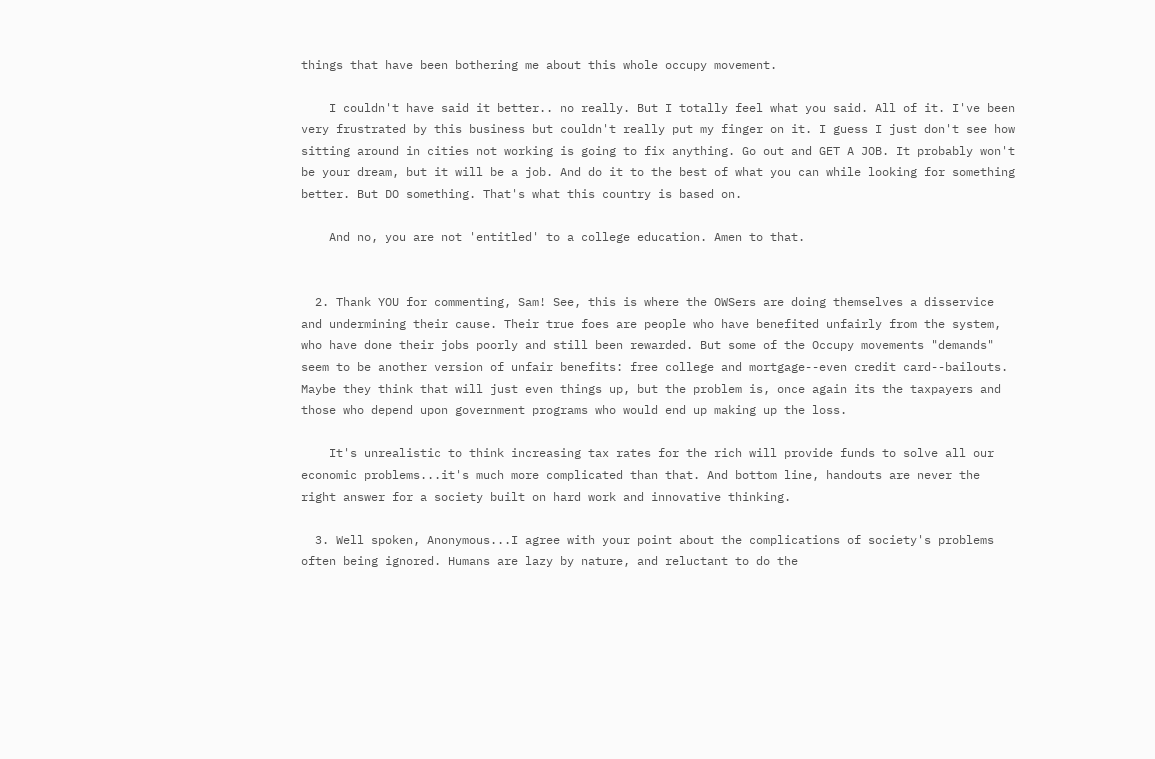things that have been bothering me about this whole occupy movement.

    I couldn't have said it better.. no really. But I totally feel what you said. All of it. I've been very frustrated by this business but couldn't really put my finger on it. I guess I just don't see how sitting around in cities not working is going to fix anything. Go out and GET A JOB. It probably won't be your dream, but it will be a job. And do it to the best of what you can while looking for something better. But DO something. That's what this country is based on.

    And no, you are not 'entitled' to a college education. Amen to that.


  2. Thank YOU for commenting, Sam! See, this is where the OWSers are doing themselves a disservice and undermining their cause. Their true foes are people who have benefited unfairly from the system, who have done their jobs poorly and still been rewarded. But some of the Occupy movements "demands" seem to be another version of unfair benefits: free college and mortgage--even credit card--bailouts. Maybe they think that will just even things up, but the problem is, once again its the taxpayers and those who depend upon government programs who would end up making up the loss.

    It's unrealistic to think increasing tax rates for the rich will provide funds to solve all our economic problems...it's much more complicated than that. And bottom line, handouts are never the right answer for a society built on hard work and innovative thinking.

  3. Well spoken, Anonymous...I agree with your point about the complications of society's problems often being ignored. Humans are lazy by nature, and reluctant to do the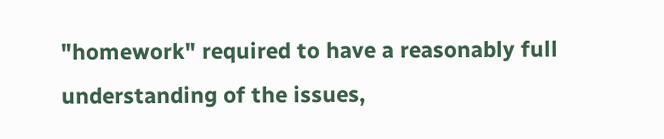"homework" required to have a reasonably full understanding of the issues,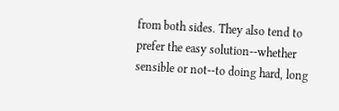from both sides. They also tend to prefer the easy solution--whether sensible or not--to doing hard, long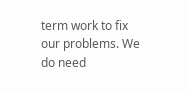term work to fix our problems. We do need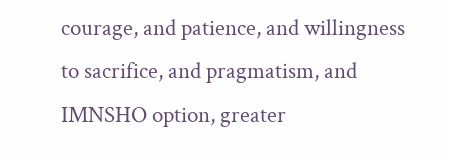courage, and patience, and willingness to sacrifice, and pragmatism, and IMNSHO option, greater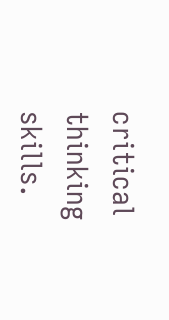critical thinking skills.